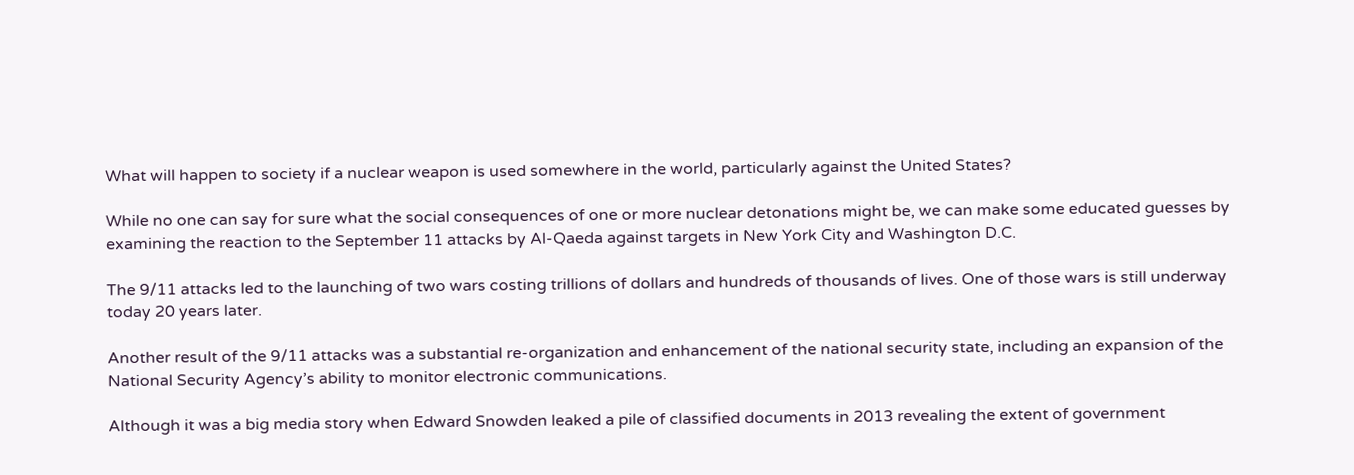What will happen to society if a nuclear weapon is used somewhere in the world, particularly against the United States?

While no one can say for sure what the social consequences of one or more nuclear detonations might be, we can make some educated guesses by examining the reaction to the September 11 attacks by Al-Qaeda against targets in New York City and Washington D.C.

The 9/11 attacks led to the launching of two wars costing trillions of dollars and hundreds of thousands of lives. One of those wars is still underway today 20 years later.

Another result of the 9/11 attacks was a substantial re-organization and enhancement of the national security state, including an expansion of the National Security Agency’s ability to monitor electronic communications.

Although it was a big media story when Edward Snowden leaked a pile of classified documents in 2013 revealing the extent of government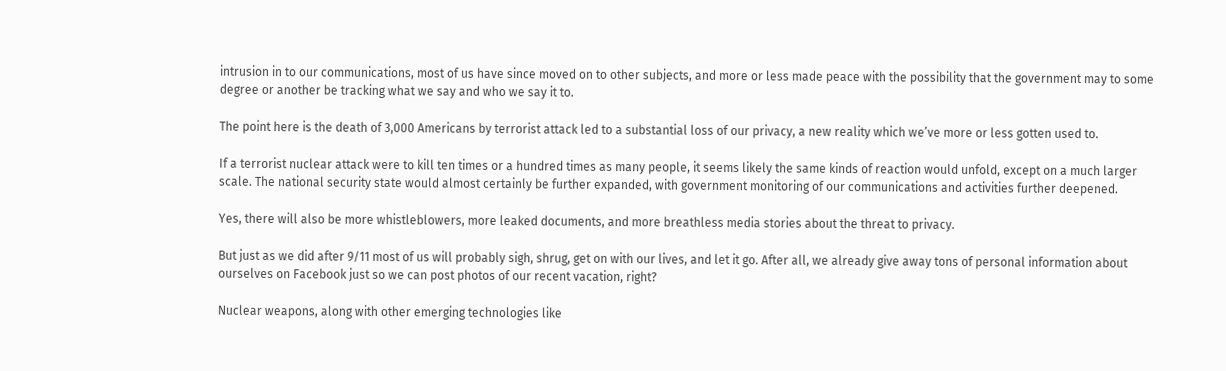intrusion in to our communications, most of us have since moved on to other subjects, and more or less made peace with the possibility that the government may to some degree or another be tracking what we say and who we say it to.

The point here is the death of 3,000 Americans by terrorist attack led to a substantial loss of our privacy, a new reality which we’ve more or less gotten used to.

If a terrorist nuclear attack were to kill ten times or a hundred times as many people, it seems likely the same kinds of reaction would unfold, except on a much larger scale. The national security state would almost certainly be further expanded, with government monitoring of our communications and activities further deepened.

Yes, there will also be more whistleblowers, more leaked documents, and more breathless media stories about the threat to privacy.

But just as we did after 9/11 most of us will probably sigh, shrug, get on with our lives, and let it go. After all, we already give away tons of personal information about ourselves on Facebook just so we can post photos of our recent vacation, right?

Nuclear weapons, along with other emerging technologies like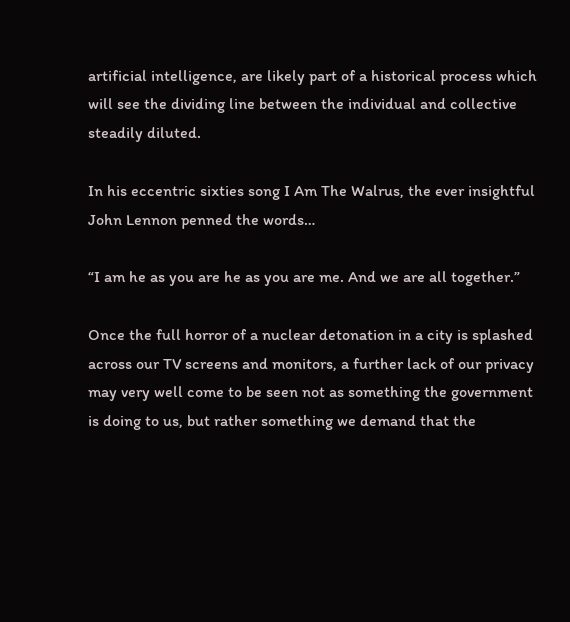artificial intelligence, are likely part of a historical process which will see the dividing line between the individual and collective steadily diluted.

In his eccentric sixties song I Am The Walrus, the ever insightful John Lennon penned the words…

“I am he as you are he as you are me. And we are all together.”

Once the full horror of a nuclear detonation in a city is splashed across our TV screens and monitors, a further lack of our privacy may very well come to be seen not as something the government is doing to us, but rather something we demand that the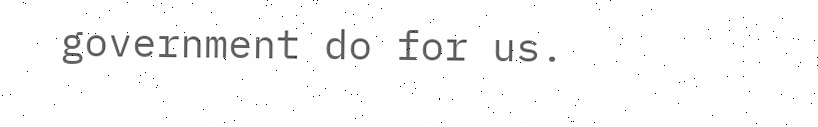government do for us.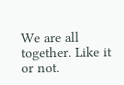We are all together. Like it or not.